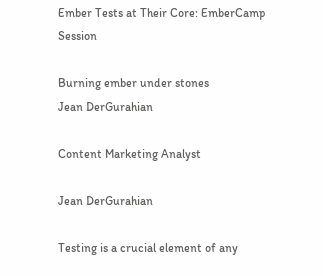Ember Tests at Their Core: EmberCamp Session

Burning ember under stones
Jean DerGurahian

Content Marketing Analyst

Jean DerGurahian

Testing is a crucial element of any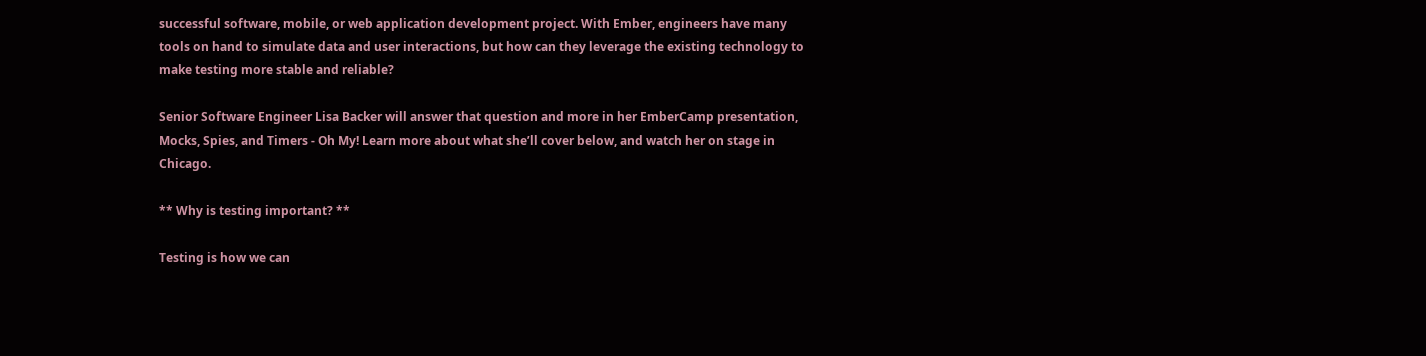successful software, mobile, or web application development project. With Ember, engineers have many tools on hand to simulate data and user interactions, but how can they leverage the existing technology to make testing more stable and reliable?

Senior Software Engineer Lisa Backer will answer that question and more in her EmberCamp presentation, Mocks, Spies, and Timers - Oh My! Learn more about what she’ll cover below, and watch her on stage in Chicago.

** Why is testing important? **

Testing is how we can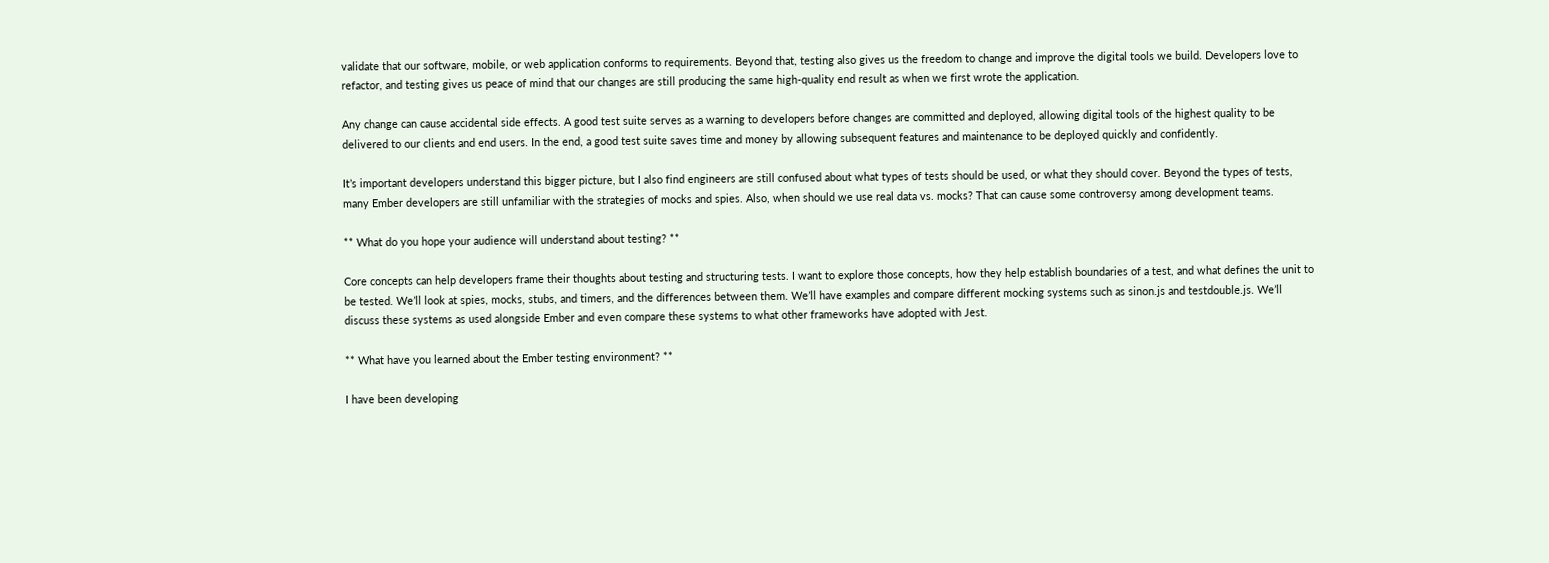validate that our software, mobile, or web application conforms to requirements. Beyond that, testing also gives us the freedom to change and improve the digital tools we build. Developers love to refactor, and testing gives us peace of mind that our changes are still producing the same high-quality end result as when we first wrote the application.

Any change can cause accidental side effects. A good test suite serves as a warning to developers before changes are committed and deployed, allowing digital tools of the highest quality to be delivered to our clients and end users. In the end, a good test suite saves time and money by allowing subsequent features and maintenance to be deployed quickly and confidently.

It’s important developers understand this bigger picture, but I also find engineers are still confused about what types of tests should be used, or what they should cover. Beyond the types of tests, many Ember developers are still unfamiliar with the strategies of mocks and spies. Also, when should we use real data vs. mocks? That can cause some controversy among development teams.

** What do you hope your audience will understand about testing? **

Core concepts can help developers frame their thoughts about testing and structuring tests. I want to explore those concepts, how they help establish boundaries of a test, and what defines the unit to be tested. We’ll look at spies, mocks, stubs, and timers, and the differences between them. We’ll have examples and compare different mocking systems such as sinon.js and testdouble.js. We’ll discuss these systems as used alongside Ember and even compare these systems to what other frameworks have adopted with Jest.

** What have you learned about the Ember testing environment? **

I have been developing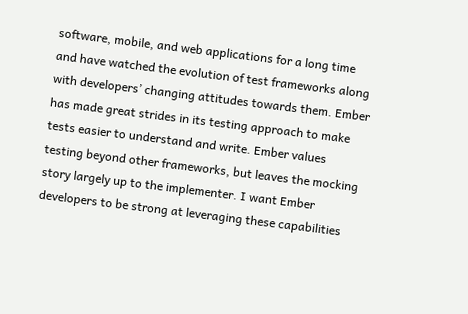software, mobile, and web applications for a long time and have watched the evolution of test frameworks along with developers’ changing attitudes towards them. Ember has made great strides in its testing approach to make tests easier to understand and write. Ember values testing beyond other frameworks, but leaves the mocking story largely up to the implementer. I want Ember developers to be strong at leveraging these capabilities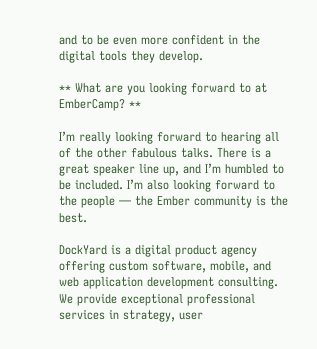and to be even more confident in the digital tools they develop.

** What are you looking forward to at EmberCamp? **

I’m really looking forward to hearing all of the other fabulous talks. There is a great speaker line up, and I’m humbled to be included. I’m also looking forward to the people — the Ember community is the best.

DockYard is a digital product agency offering custom software, mobile, and web application development consulting. We provide exceptional professional services in strategy, user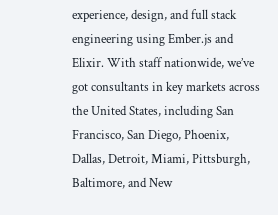experience, design, and full stack engineering using Ember.js and Elixir. With staff nationwide, we’ve got consultants in key markets across the United States, including San Francisco, San Diego, Phoenix, Dallas, Detroit, Miami, Pittsburgh, Baltimore, and New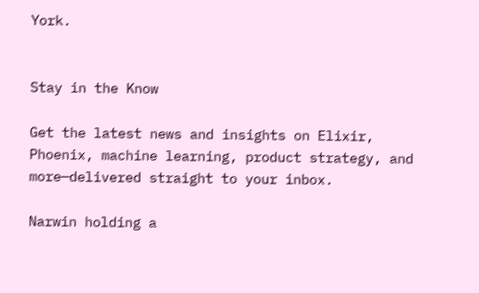York.


Stay in the Know

Get the latest news and insights on Elixir, Phoenix, machine learning, product strategy, and more—delivered straight to your inbox.

Narwin holding a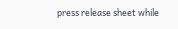press release sheet while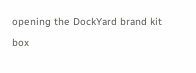opening the DockYard brand kit box